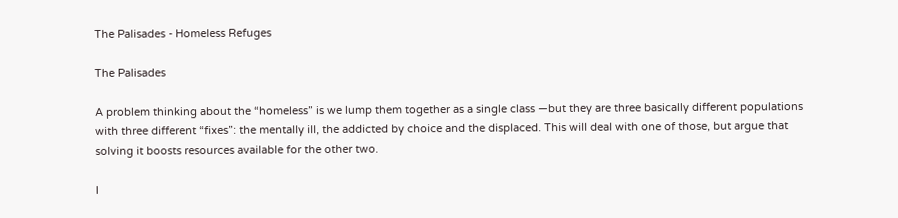The Palisades - Homeless Refuges

The Palisades

A problem thinking about the “homeless” is we lump them together as a single class —but they are three basically different populations with three different “fixes”: the mentally ill, the addicted by choice and the displaced. This will deal with one of those, but argue that solving it boosts resources available for the other two.

I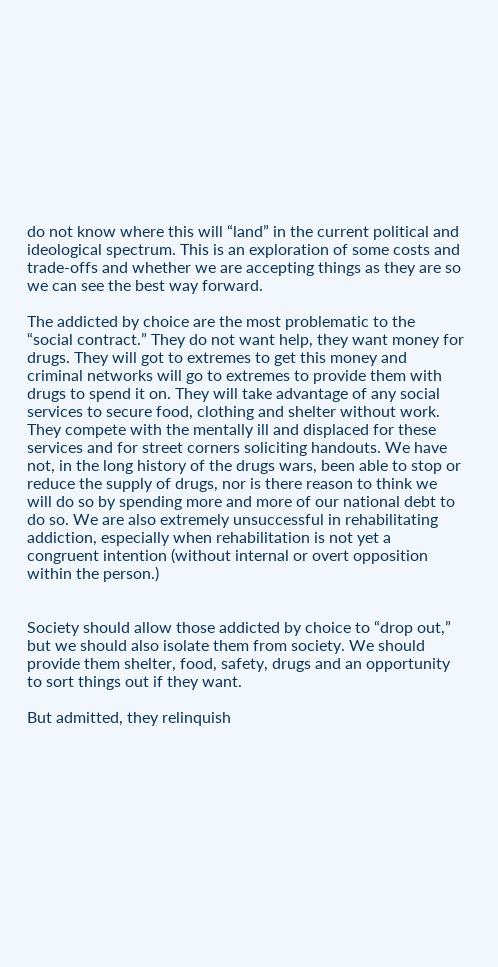do not know where this will “land” in the current political and ideological spectrum. This is an exploration of some costs and trade-offs and whether we are accepting things as they are so we can see the best way forward.

The addicted by choice are the most problematic to the “social contract.” They do not want help, they want money for drugs. They will got to extremes to get this money and criminal networks will go to extremes to provide them with drugs to spend it on. They will take advantage of any social services to secure food, clothing and shelter without work. They compete with the mentally ill and displaced for these services and for street corners soliciting handouts. We have not, in the long history of the drugs wars, been able to stop or reduce the supply of drugs, nor is there reason to think we will do so by spending more and more of our national debt to do so. We are also extremely unsuccessful in rehabilitating addiction, especially when rehabilitation is not yet a congruent intention (without internal or overt opposition within the person.)


Society should allow those addicted by choice to “drop out,” but we should also isolate them from society. We should provide them shelter, food, safety, drugs and an opportunity to sort things out if they want.

But admitted, they relinquish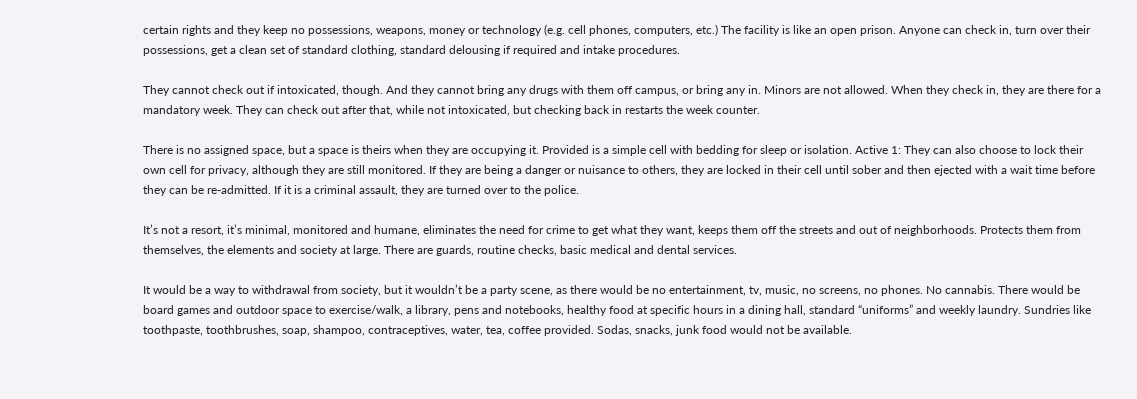certain rights and they keep no possessions, weapons, money or technology (e.g. cell phones, computers, etc.) The facility is like an open prison. Anyone can check in, turn over their possessions, get a clean set of standard clothing, standard delousing if required and intake procedures.

They cannot check out if intoxicated, though. And they cannot bring any drugs with them off campus, or bring any in. Minors are not allowed. When they check in, they are there for a mandatory week. They can check out after that, while not intoxicated, but checking back in restarts the week counter.

There is no assigned space, but a space is theirs when they are occupying it. Provided is a simple cell with bedding for sleep or isolation. Active 1: They can also choose to lock their own cell for privacy, although they are still monitored. If they are being a danger or nuisance to others, they are locked in their cell until sober and then ejected with a wait time before they can be re-admitted. If it is a criminal assault, they are turned over to the police.

It’s not a resort, it’s minimal, monitored and humane, eliminates the need for crime to get what they want, keeps them off the streets and out of neighborhoods. Protects them from themselves, the elements and society at large. There are guards, routine checks, basic medical and dental services.

It would be a way to withdrawal from society, but it wouldn’t be a party scene, as there would be no entertainment, tv, music, no screens, no phones. No cannabis. There would be board games and outdoor space to exercise/walk, a library, pens and notebooks, healthy food at specific hours in a dining hall, standard “uniforms” and weekly laundry. Sundries like toothpaste, toothbrushes, soap, shampoo, contraceptives, water, tea, coffee provided. Sodas, snacks, junk food would not be available.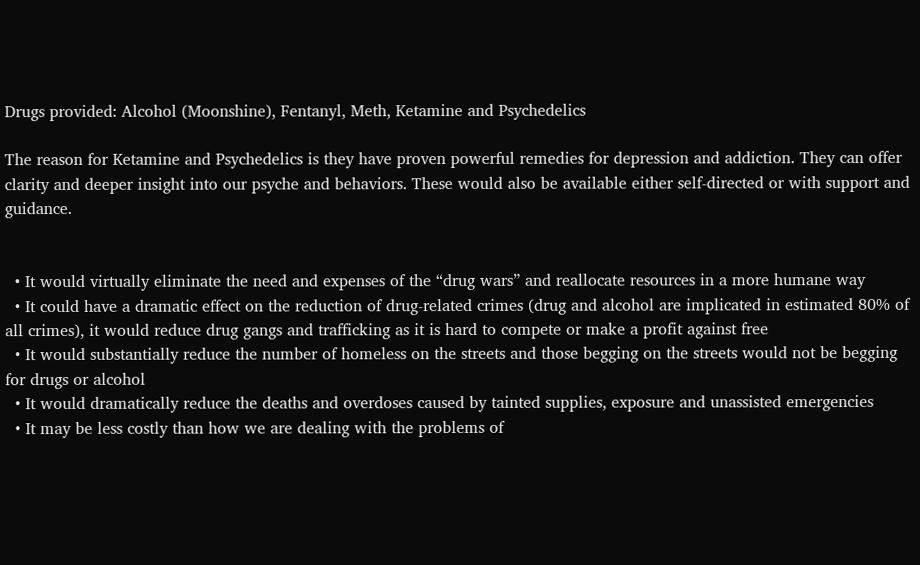Drugs provided: Alcohol (Moonshine), Fentanyl, Meth, Ketamine and Psychedelics

The reason for Ketamine and Psychedelics is they have proven powerful remedies for depression and addiction. They can offer clarity and deeper insight into our psyche and behaviors. These would also be available either self-directed or with support and guidance.


  • It would virtually eliminate the need and expenses of the “drug wars” and reallocate resources in a more humane way
  • It could have a dramatic effect on the reduction of drug-related crimes (drug and alcohol are implicated in estimated 80% of all crimes), it would reduce drug gangs and trafficking as it is hard to compete or make a profit against free
  • It would substantially reduce the number of homeless on the streets and those begging on the streets would not be begging for drugs or alcohol
  • It would dramatically reduce the deaths and overdoses caused by tainted supplies, exposure and unassisted emergencies
  • It may be less costly than how we are dealing with the problems of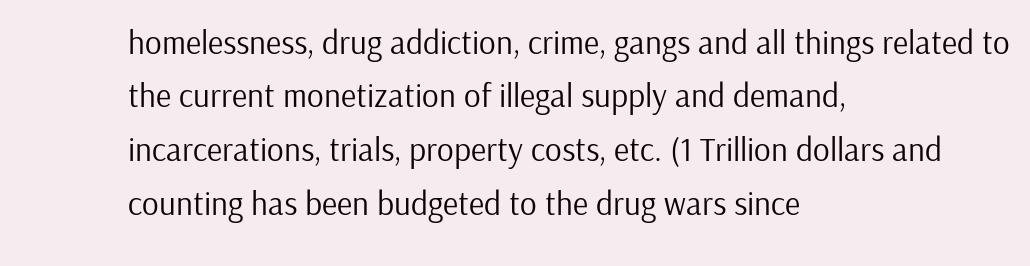homelessness, drug addiction, crime, gangs and all things related to the current monetization of illegal supply and demand, incarcerations, trials, property costs, etc. (1 Trillion dollars and counting has been budgeted to the drug wars since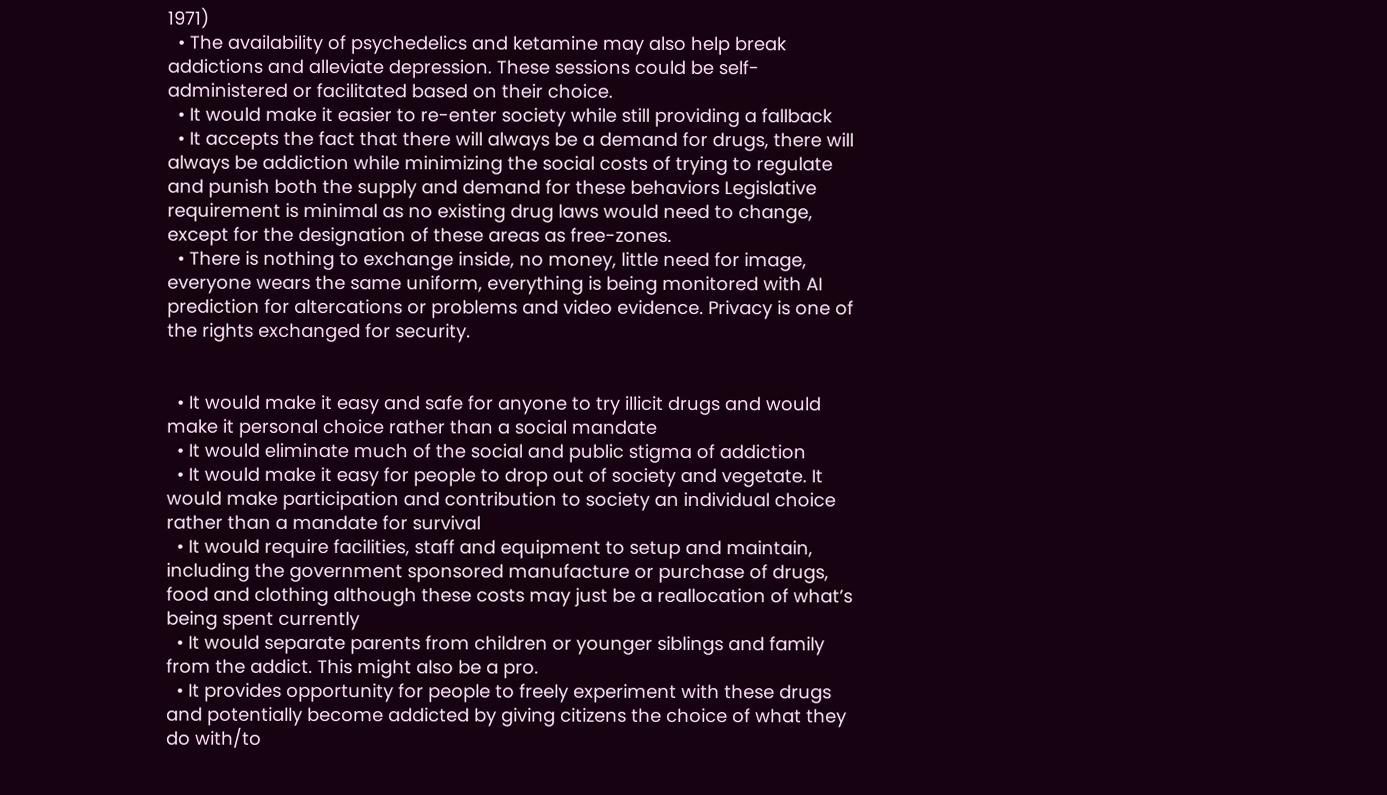1971)
  • The availability of psychedelics and ketamine may also help break addictions and alleviate depression. These sessions could be self-administered or facilitated based on their choice.
  • It would make it easier to re-enter society while still providing a fallback
  • It accepts the fact that there will always be a demand for drugs, there will always be addiction while minimizing the social costs of trying to regulate and punish both the supply and demand for these behaviors Legislative requirement is minimal as no existing drug laws would need to change, except for the designation of these areas as free-zones.
  • There is nothing to exchange inside, no money, little need for image, everyone wears the same uniform, everything is being monitored with AI prediction for altercations or problems and video evidence. Privacy is one of the rights exchanged for security.


  • It would make it easy and safe for anyone to try illicit drugs and would make it personal choice rather than a social mandate
  • It would eliminate much of the social and public stigma of addiction
  • It would make it easy for people to drop out of society and vegetate. It would make participation and contribution to society an individual choice rather than a mandate for survival
  • It would require facilities, staff and equipment to setup and maintain, including the government sponsored manufacture or purchase of drugs, food and clothing although these costs may just be a reallocation of what’s being spent currently
  • It would separate parents from children or younger siblings and family from the addict. This might also be a pro.
  • It provides opportunity for people to freely experiment with these drugs and potentially become addicted by giving citizens the choice of what they do with/to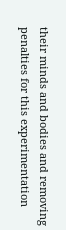their minds and bodies and removing penalties for this experimentation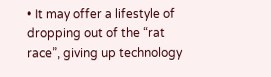• It may offer a lifestyle of dropping out of the “rat race”, giving up technology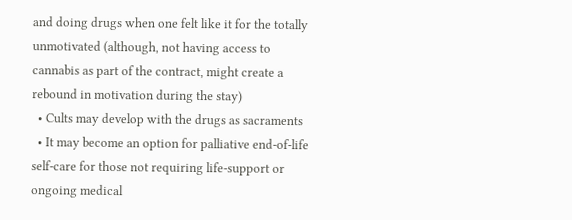and doing drugs when one felt like it for the totally unmotivated (although, not having access to cannabis as part of the contract, might create a rebound in motivation during the stay)
  • Cults may develop with the drugs as sacraments
  • It may become an option for palliative end-of-life self-care for those not requiring life-support or ongoing medical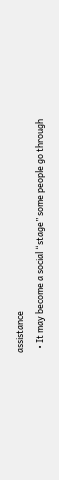assistance
  • It may become a social “stage” some people go through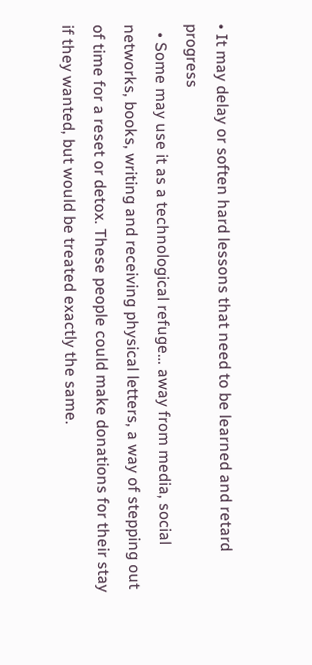• It may delay or soften hard lessons that need to be learned and retard progress
  • Some may use it as a technological refuge… away from media, social networks, books, writing and receiving physical letters, a way of stepping out of time for a reset or detox. These people could make donations for their stay if they wanted, but would be treated exactly the same.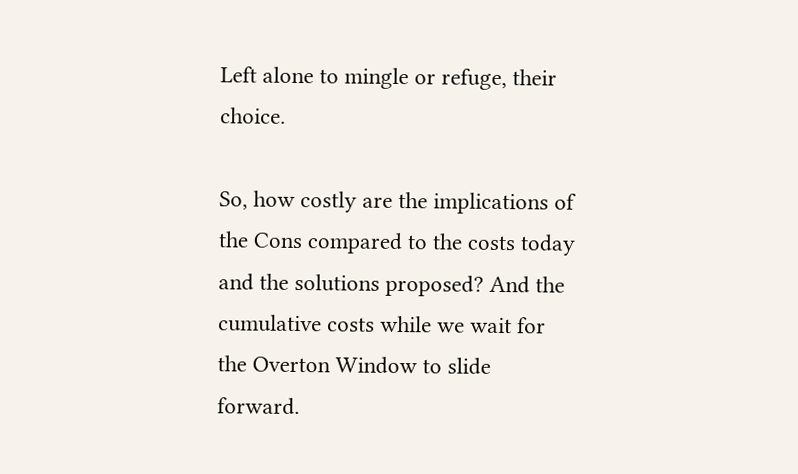Left alone to mingle or refuge, their choice.

So, how costly are the implications of the Cons compared to the costs today and the solutions proposed? And the cumulative costs while we wait for the Overton Window to slide forward.